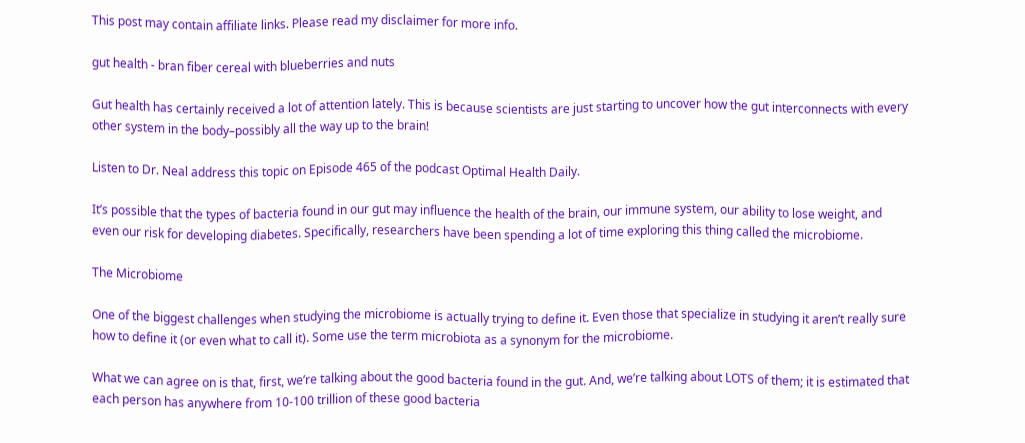This post may contain affiliate links. Please read my disclaimer for more info.

gut health - bran fiber cereal with blueberries and nuts

Gut health has certainly received a lot of attention lately. This is because scientists are just starting to uncover how the gut interconnects with every other system in the body–possibly all the way up to the brain!

Listen to Dr. Neal address this topic on Episode 465 of the podcast Optimal Health Daily.

It’s possible that the types of bacteria found in our gut may influence the health of the brain, our immune system, our ability to lose weight, and even our risk for developing diabetes. Specifically, researchers have been spending a lot of time exploring this thing called the microbiome.

The Microbiome

One of the biggest challenges when studying the microbiome is actually trying to define it. Even those that specialize in studying it aren’t really sure how to define it (or even what to call it). Some use the term microbiota as a synonym for the microbiome.

What we can agree on is that, first, we’re talking about the good bacteria found in the gut. And, we’re talking about LOTS of them; it is estimated that each person has anywhere from 10-100 trillion of these good bacteria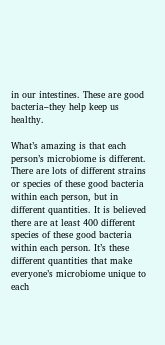in our intestines. These are good bacteria–they help keep us healthy.

What’s amazing is that each person’s microbiome is different. There are lots of different strains or species of these good bacteria within each person, but in different quantities. It is believed there are at least 400 different species of these good bacteria within each person. It’s these different quantities that make everyone’s microbiome unique to each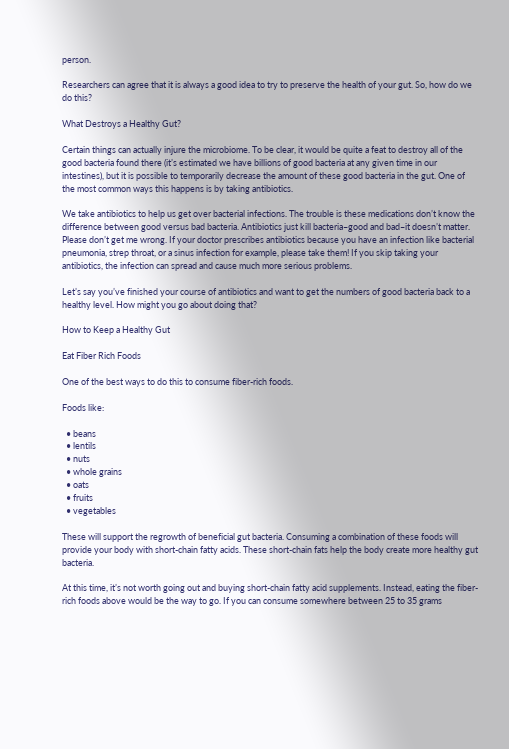person.

Researchers can agree that it is always a good idea to try to preserve the health of your gut. So, how do we do this?

What Destroys a Healthy Gut?

Certain things can actually injure the microbiome. To be clear, it would be quite a feat to destroy all of the good bacteria found there (it’s estimated we have billions of good bacteria at any given time in our intestines), but it is possible to temporarily decrease the amount of these good bacteria in the gut. One of the most common ways this happens is by taking antibiotics.

We take antibiotics to help us get over bacterial infections. The trouble is these medications don’t know the difference between good versus bad bacteria. Antibiotics just kill bacteria–good and bad–it doesn’t matter. Please don’t get me wrong. If your doctor prescribes antibiotics because you have an infection like bacterial pneumonia, strep throat, or a sinus infection for example, please take them! If you skip taking your antibiotics, the infection can spread and cause much more serious problems.

Let’s say you’ve finished your course of antibiotics and want to get the numbers of good bacteria back to a healthy level. How might you go about doing that?

How to Keep a Healthy Gut

Eat Fiber Rich Foods

One of the best ways to do this to consume fiber-rich foods.

Foods like:

  • beans
  • lentils
  • nuts
  • whole grains
  • oats
  • fruits
  • vegetables

These will support the regrowth of beneficial gut bacteria. Consuming a combination of these foods will provide your body with short-chain fatty acids. These short-chain fats help the body create more healthy gut bacteria.

At this time, it’s not worth going out and buying short-chain fatty acid supplements. Instead, eating the fiber-rich foods above would be the way to go. If you can consume somewhere between 25 to 35 grams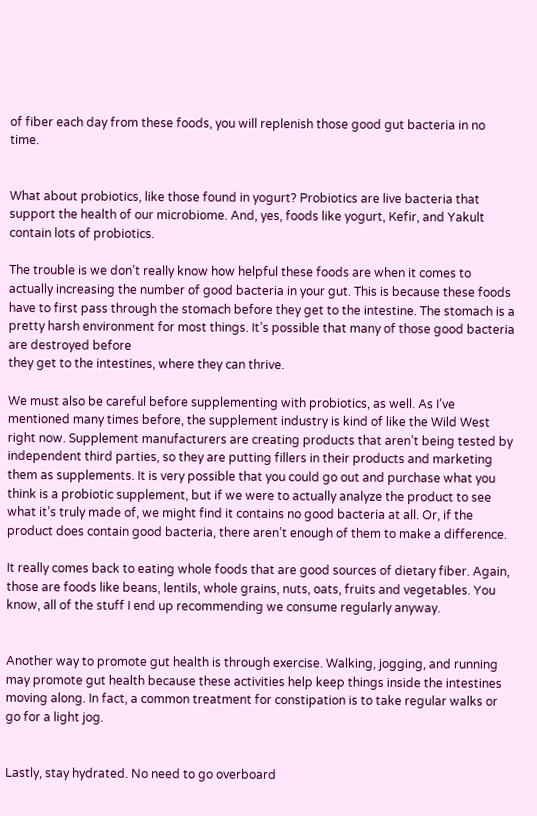of fiber each day from these foods, you will replenish those good gut bacteria in no time.


What about probiotics, like those found in yogurt? Probiotics are live bacteria that support the health of our microbiome. And, yes, foods like yogurt, Kefir, and Yakult contain lots of probiotics.

The trouble is we don’t really know how helpful these foods are when it comes to actually increasing the number of good bacteria in your gut. This is because these foods have to first pass through the stomach before they get to the intestine. The stomach is a pretty harsh environment for most things. It’s possible that many of those good bacteria are destroyed before
they get to the intestines, where they can thrive.

We must also be careful before supplementing with probiotics, as well. As I’ve mentioned many times before, the supplement industry is kind of like the Wild West right now. Supplement manufacturers are creating products that aren’t being tested by independent third parties, so they are putting fillers in their products and marketing them as supplements. It is very possible that you could go out and purchase what you think is a probiotic supplement, but if we were to actually analyze the product to see what it’s truly made of, we might find it contains no good bacteria at all. Or, if the product does contain good bacteria, there aren’t enough of them to make a difference.

It really comes back to eating whole foods that are good sources of dietary fiber. Again, those are foods like beans, lentils, whole grains, nuts, oats, fruits and vegetables. You know, all of the stuff I end up recommending we consume regularly anyway.


Another way to promote gut health is through exercise. Walking, jogging, and running may promote gut health because these activities help keep things inside the intestines moving along. In fact, a common treatment for constipation is to take regular walks or go for a light jog.


Lastly, stay hydrated. No need to go overboard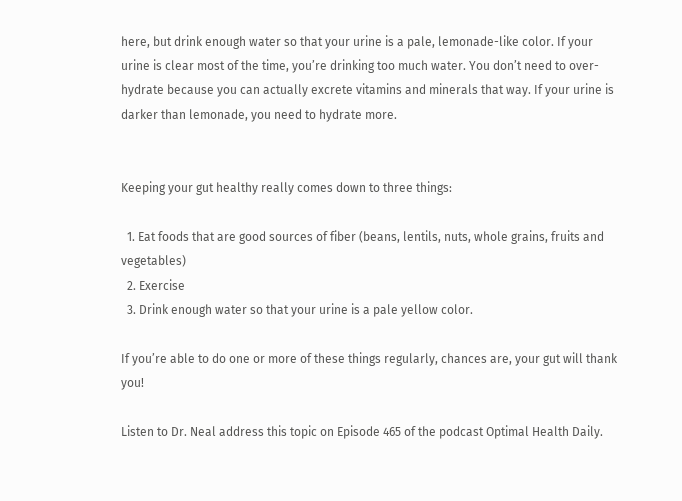here, but drink enough water so that your urine is a pale, lemonade-like color. If your urine is clear most of the time, you’re drinking too much water. You don’t need to over-hydrate because you can actually excrete vitamins and minerals that way. If your urine is darker than lemonade, you need to hydrate more.


Keeping your gut healthy really comes down to three things:

  1. Eat foods that are good sources of fiber (beans, lentils, nuts, whole grains, fruits and vegetables)
  2. Exercise
  3. Drink enough water so that your urine is a pale yellow color.

If you’re able to do one or more of these things regularly, chances are, your gut will thank you!

Listen to Dr. Neal address this topic on Episode 465 of the podcast Optimal Health Daily.